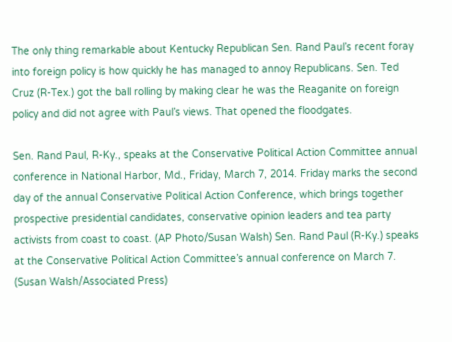The only thing remarkable about Kentucky Republican Sen. Rand Paul’s recent foray into foreign policy is how quickly he has managed to annoy Republicans. Sen. Ted Cruz (R-Tex.) got the ball rolling by making clear he was the Reaganite on foreign policy and did not agree with Paul’s views. That opened the floodgates.

Sen. Rand Paul, R-Ky., speaks at the Conservative Political Action Committee annual conference in National Harbor, Md., Friday, March 7, 2014. Friday marks the second day of the annual Conservative Political Action Conference, which brings together prospective presidential candidates, conservative opinion leaders and tea party activists from coast to coast. (AP Photo/Susan Walsh) Sen. Rand Paul (R-Ky.) speaks at the Conservative Political Action Committee’s annual conference on March 7.  (Susan Walsh/Associated Press)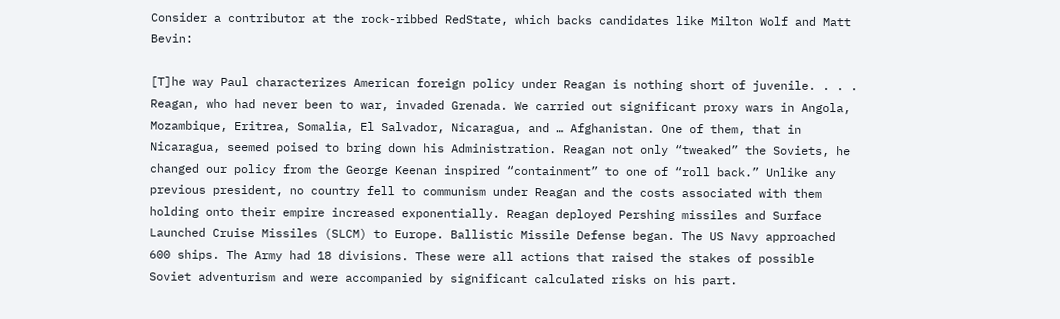Consider a contributor at the rock-ribbed RedState, which backs candidates like Milton Wolf and Matt Bevin:

[T]he way Paul characterizes American foreign policy under Reagan is nothing short of juvenile. . . . Reagan, who had never been to war, invaded Grenada. We carried out significant proxy wars in Angola, Mozambique, Eritrea, Somalia, El Salvador, Nicaragua, and … Afghanistan. One of them, that in Nicaragua, seemed poised to bring down his Administration. Reagan not only “tweaked” the Soviets, he changed our policy from the George Keenan inspired “containment” to one of “roll back.” Unlike any previous president, no country fell to communism under Reagan and the costs associated with them holding onto their empire increased exponentially. Reagan deployed Pershing missiles and Surface Launched Cruise Missiles (SLCM) to Europe. Ballistic Missile Defense began. The US Navy approached 600 ships. The Army had 18 divisions. These were all actions that raised the stakes of possible Soviet adventurism and were accompanied by significant calculated risks on his part.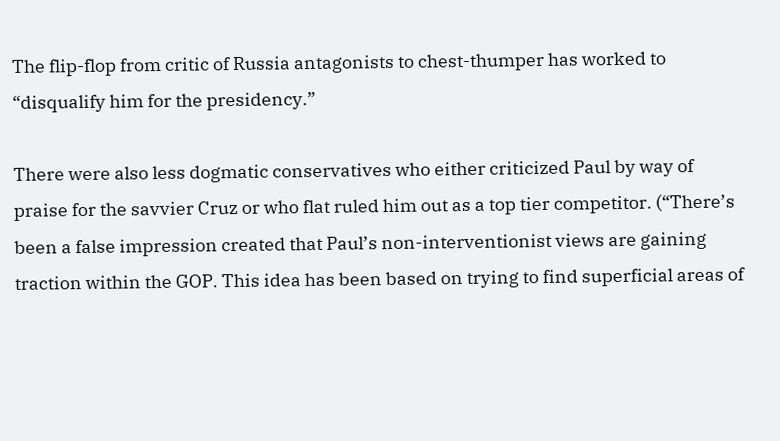The flip-flop from critic of Russia antagonists to chest-thumper has worked to  “disqualify him for the presidency.”

There were also less dogmatic conservatives who either criticized Paul by way of praise for the savvier Cruz or who flat ruled him out as a top tier competitor. (“There’s been a false impression created that Paul’s non-interventionist views are gaining traction within the GOP. This idea has been based on trying to find superficial areas of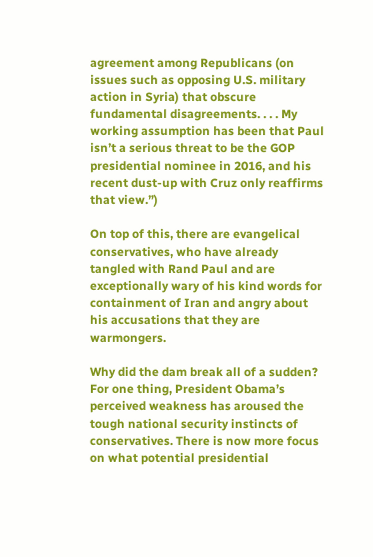agreement among Republicans (on issues such as opposing U.S. military action in Syria) that obscure fundamental disagreements. . . . My working assumption has been that Paul isn’t a serious threat to be the GOP presidential nominee in 2016, and his recent dust-up with Cruz only reaffirms that view.”)

On top of this, there are evangelical conservatives, who have already tangled with Rand Paul and are exceptionally wary of his kind words for containment of Iran and angry about his accusations that they are warmongers.

Why did the dam break all of a sudden? For one thing, President Obama’s perceived weakness has aroused the tough national security instincts of conservatives. There is now more focus on what potential presidential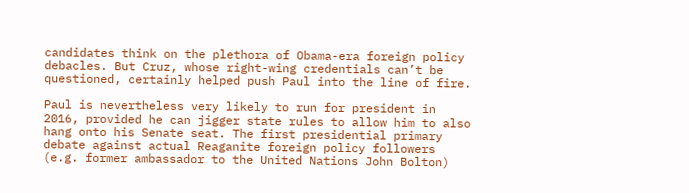candidates think on the plethora of Obama-era foreign policy debacles. But Cruz, whose right-wing credentials can’t be questioned, certainly helped push Paul into the line of fire.

Paul is nevertheless very likely to run for president in 2016, provided he can jigger state rules to allow him to also hang onto his Senate seat. The first presidential primary debate against actual Reaganite foreign policy followers (e.g. former ambassador to the United Nations John Bolton)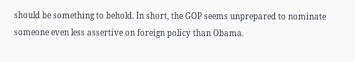should be something to behold. In short, the GOP seems unprepared to nominate someone even less assertive on foreign policy than Obama.